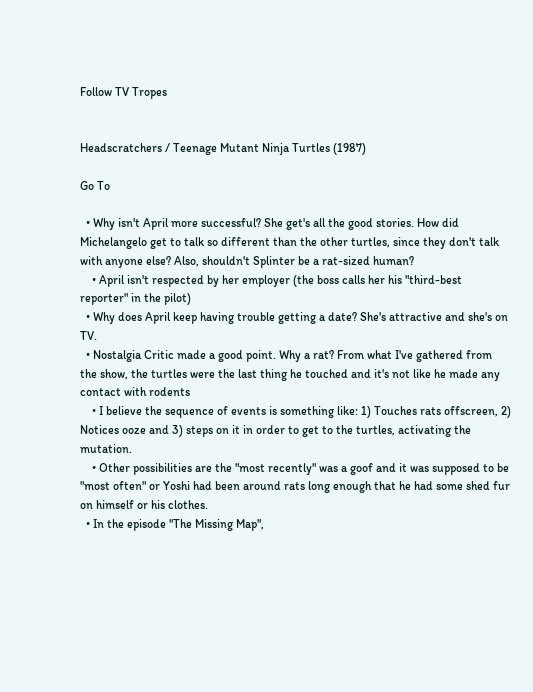Follow TV Tropes


Headscratchers / Teenage Mutant Ninja Turtles (1987)

Go To

  • Why isn't April more successful? She get's all the good stories. How did Michelangelo get to talk so different than the other turtles, since they don't talk with anyone else? Also, shouldn't Splinter be a rat-sized human?
    • April isn't respected by her employer (the boss calls her his "third-best reporter" in the pilot)
  • Why does April keep having trouble getting a date? She's attractive and she's on TV.
  • Nostalgia Critic made a good point. Why a rat? From what I've gathered from the show, the turtles were the last thing he touched and it's not like he made any contact with rodents
    • I believe the sequence of events is something like: 1) Touches rats offscreen, 2) Notices ooze and 3) steps on it in order to get to the turtles, activating the mutation.
    • Other possibilities are the "most recently" was a goof and it was supposed to be "most often" or Yoshi had been around rats long enough that he had some shed fur on himself or his clothes.
  • In the episode "The Missing Map",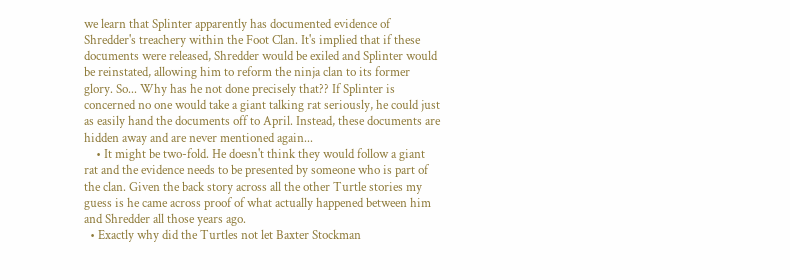we learn that Splinter apparently has documented evidence of Shredder's treachery within the Foot Clan. It's implied that if these documents were released, Shredder would be exiled and Splinter would be reinstated, allowing him to reform the ninja clan to its former glory. So... Why has he not done precisely that?? If Splinter is concerned no one would take a giant talking rat seriously, he could just as easily hand the documents off to April. Instead, these documents are hidden away and are never mentioned again...
    • It might be two-fold. He doesn't think they would follow a giant rat and the evidence needs to be presented by someone who is part of the clan. Given the back story across all the other Turtle stories my guess is he came across proof of what actually happened between him and Shredder all those years ago.
  • Exactly why did the Turtles not let Baxter Stockman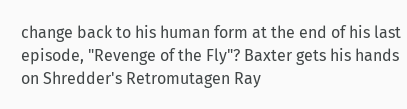change back to his human form at the end of his last episode, "Revenge of the Fly"? Baxter gets his hands on Shredder's Retromutagen Ray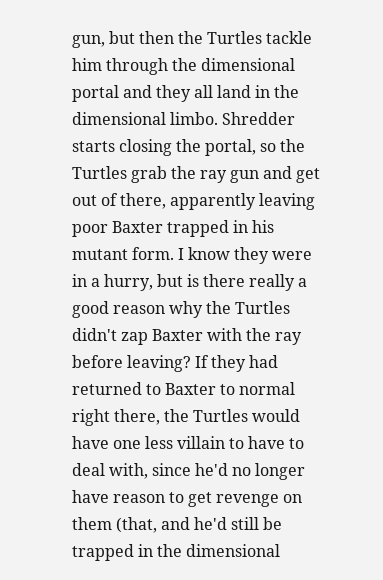gun, but then the Turtles tackle him through the dimensional portal and they all land in the dimensional limbo. Shredder starts closing the portal, so the Turtles grab the ray gun and get out of there, apparently leaving poor Baxter trapped in his mutant form. I know they were in a hurry, but is there really a good reason why the Turtles didn't zap Baxter with the ray before leaving? If they had returned to Baxter to normal right there, the Turtles would have one less villain to have to deal with, since he'd no longer have reason to get revenge on them (that, and he'd still be trapped in the dimensional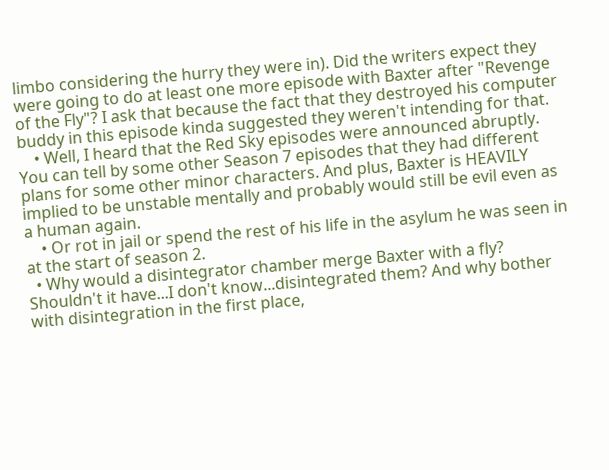limbo considering the hurry they were in). Did the writers expect they were going to do at least one more episode with Baxter after "Revenge of the Fly"? I ask that because the fact that they destroyed his computer buddy in this episode kinda suggested they weren't intending for that.
    • Well, I heard that the Red Sky episodes were announced abruptly. You can tell by some other Season 7 episodes that they had different plans for some other minor characters. And plus, Baxter is HEAVILY implied to be unstable mentally and probably would still be evil even as a human again.
    • Or rot in jail or spend the rest of his life in the asylum he was seen in at the start of season 2.
  • Why would a disintegrator chamber merge Baxter with a fly? Shouldn't it have...I don't know...disintegrated them? And why bother with disintegration in the first place,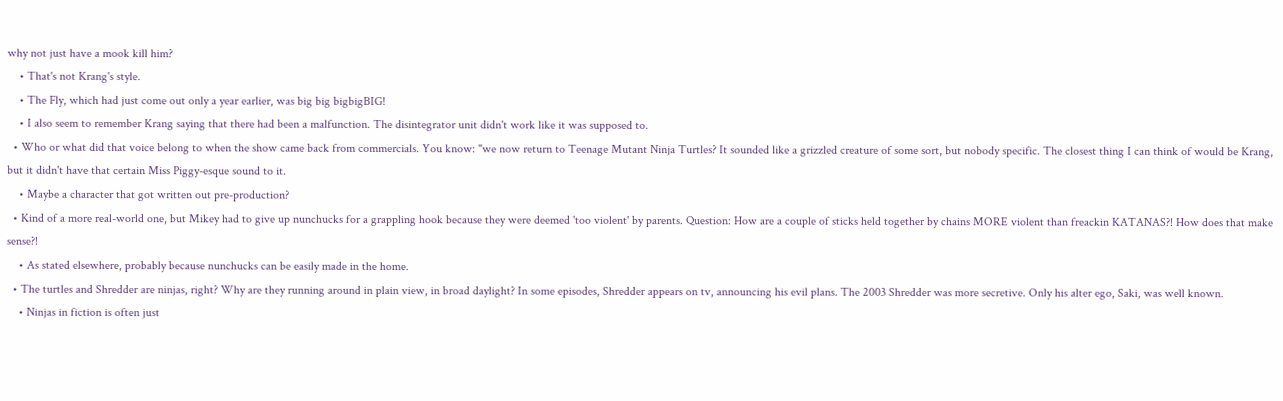why not just have a mook kill him?
    • That's not Krang's style.
    • The Fly, which had just come out only a year earlier, was big big bigbigBIG!
    • I also seem to remember Krang saying that there had been a malfunction. The disintegrator unit didn't work like it was supposed to.
  • Who or what did that voice belong to when the show came back from commercials. You know: "we now return to Teenage Mutant Ninja Turtles? It sounded like a grizzled creature of some sort, but nobody specific. The closest thing I can think of would be Krang, but it didn't have that certain Miss Piggy-esque sound to it.
    • Maybe a character that got written out pre-production?
  • Kind of a more real-world one, but Mikey had to give up nunchucks for a grappling hook because they were deemed 'too violent' by parents. Question: How are a couple of sticks held together by chains MORE violent than freackin KATANAS?! How does that make sense?!
    • As stated elsewhere, probably because nunchucks can be easily made in the home.
  • The turtles and Shredder are ninjas, right? Why are they running around in plain view, in broad daylight? In some episodes, Shredder appears on tv, announcing his evil plans. The 2003 Shredder was more secretive. Only his alter ego, Saki, was well known.
    • Ninjas in fiction is often just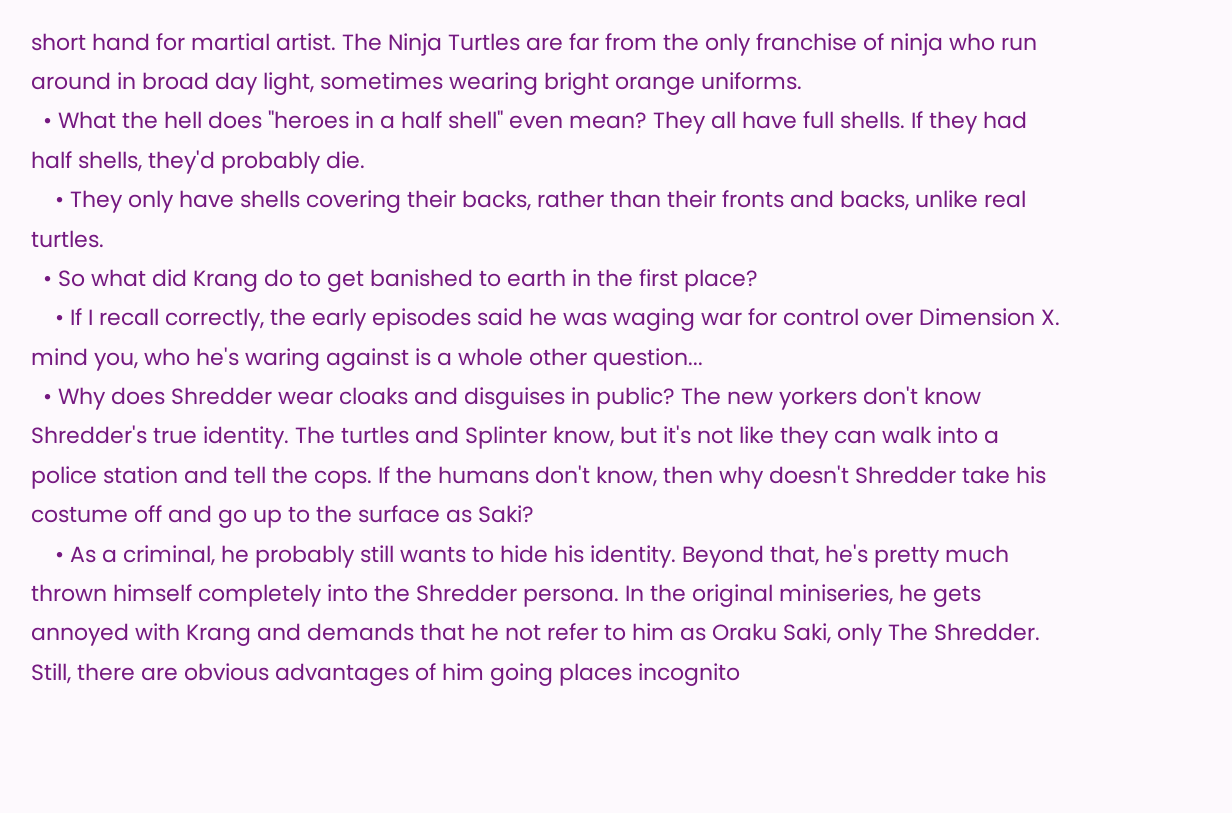short hand for martial artist. The Ninja Turtles are far from the only franchise of ninja who run around in broad day light, sometimes wearing bright orange uniforms.
  • What the hell does "heroes in a half shell" even mean? They all have full shells. If they had half shells, they'd probably die.
    • They only have shells covering their backs, rather than their fronts and backs, unlike real turtles.
  • So what did Krang do to get banished to earth in the first place?
    • If I recall correctly, the early episodes said he was waging war for control over Dimension X. mind you, who he's waring against is a whole other question...
  • Why does Shredder wear cloaks and disguises in public? The new yorkers don't know Shredder's true identity. The turtles and Splinter know, but it's not like they can walk into a police station and tell the cops. If the humans don't know, then why doesn't Shredder take his costume off and go up to the surface as Saki?
    • As a criminal, he probably still wants to hide his identity. Beyond that, he's pretty much thrown himself completely into the Shredder persona. In the original miniseries, he gets annoyed with Krang and demands that he not refer to him as Oraku Saki, only The Shredder. Still, there are obvious advantages of him going places incognito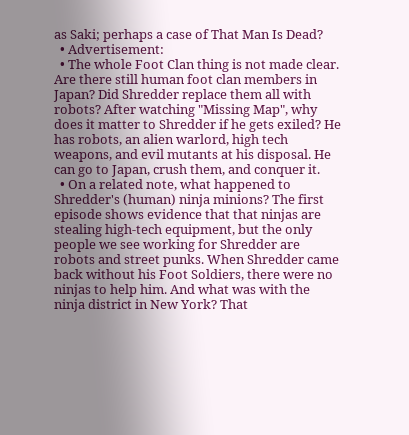as Saki; perhaps a case of That Man Is Dead?
  • Advertisement:
  • The whole Foot Clan thing is not made clear. Are there still human foot clan members in Japan? Did Shredder replace them all with robots? After watching "Missing Map", why does it matter to Shredder if he gets exiled? He has robots, an alien warlord, high tech weapons, and evil mutants at his disposal. He can go to Japan, crush them, and conquer it.
  • On a related note, what happened to Shredder's (human) ninja minions? The first episode shows evidence that that ninjas are stealing high-tech equipment, but the only people we see working for Shredder are robots and street punks. When Shredder came back without his Foot Soldiers, there were no ninjas to help him. And what was with the ninja district in New York? That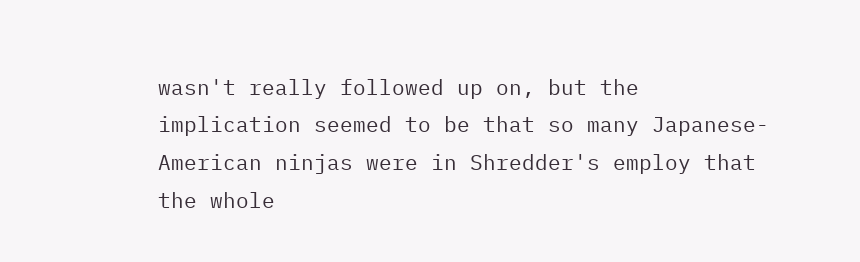wasn't really followed up on, but the implication seemed to be that so many Japanese-American ninjas were in Shredder's employ that the whole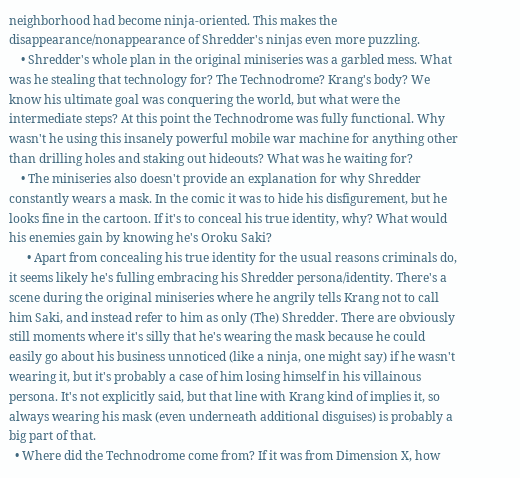neighborhood had become ninja-oriented. This makes the disappearance/nonappearance of Shredder's ninjas even more puzzling.
    • Shredder's whole plan in the original miniseries was a garbled mess. What was he stealing that technology for? The Technodrome? Krang's body? We know his ultimate goal was conquering the world, but what were the intermediate steps? At this point the Technodrome was fully functional. Why wasn't he using this insanely powerful mobile war machine for anything other than drilling holes and staking out hideouts? What was he waiting for?
    • The miniseries also doesn't provide an explanation for why Shredder constantly wears a mask. In the comic it was to hide his disfigurement, but he looks fine in the cartoon. If it's to conceal his true identity, why? What would his enemies gain by knowing he's Oroku Saki?
      • Apart from concealing his true identity for the usual reasons criminals do, it seems likely he's fulling embracing his Shredder persona/identity. There's a scene during the original miniseries where he angrily tells Krang not to call him Saki, and instead refer to him as only (The) Shredder. There are obviously still moments where it's silly that he's wearing the mask because he could easily go about his business unnoticed (like a ninja, one might say) if he wasn't wearing it, but it's probably a case of him losing himself in his villainous persona. It's not explicitly said, but that line with Krang kind of implies it, so always wearing his mask (even underneath additional disguises) is probably a big part of that.
  • Where did the Technodrome come from? If it was from Dimension X, how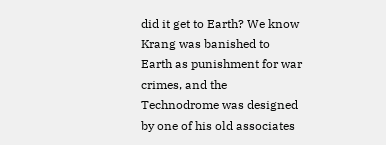did it get to Earth? We know Krang was banished to Earth as punishment for war crimes, and the Technodrome was designed by one of his old associates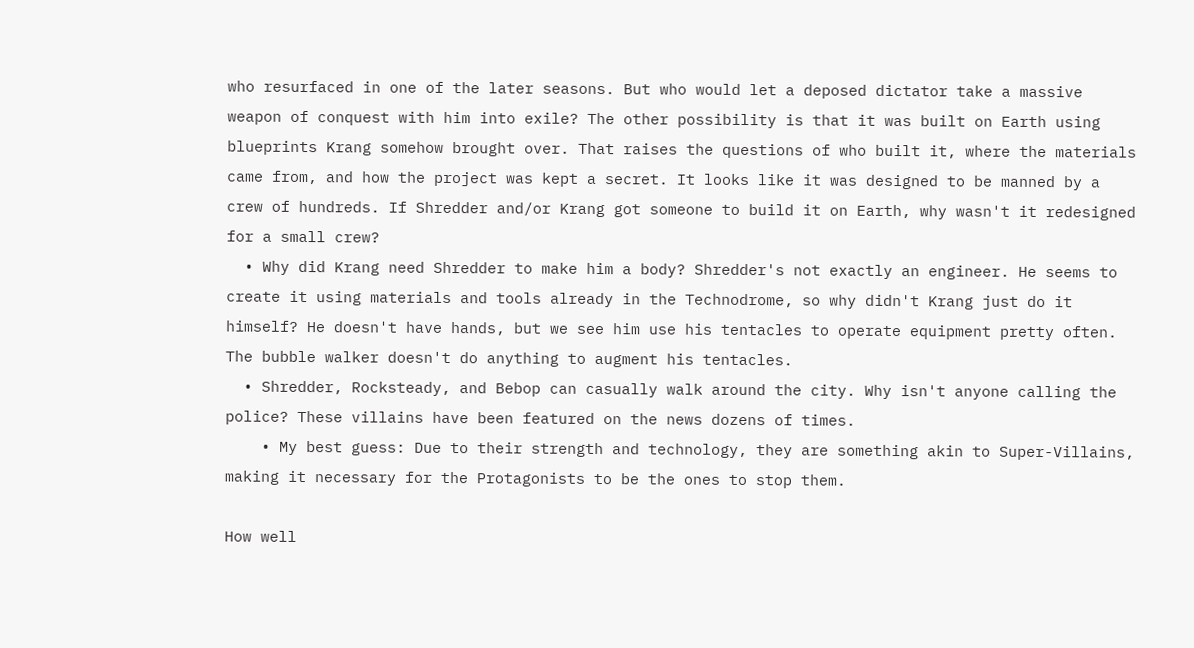who resurfaced in one of the later seasons. But who would let a deposed dictator take a massive weapon of conquest with him into exile? The other possibility is that it was built on Earth using blueprints Krang somehow brought over. That raises the questions of who built it, where the materials came from, and how the project was kept a secret. It looks like it was designed to be manned by a crew of hundreds. If Shredder and/or Krang got someone to build it on Earth, why wasn't it redesigned for a small crew?
  • Why did Krang need Shredder to make him a body? Shredder's not exactly an engineer. He seems to create it using materials and tools already in the Technodrome, so why didn't Krang just do it himself? He doesn't have hands, but we see him use his tentacles to operate equipment pretty often. The bubble walker doesn't do anything to augment his tentacles.
  • Shredder, Rocksteady, and Bebop can casually walk around the city. Why isn't anyone calling the police? These villains have been featured on the news dozens of times.
    • My best guess: Due to their strength and technology, they are something akin to Super-Villains, making it necessary for the Protagonists to be the ones to stop them.

How well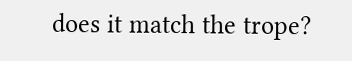does it match the trope?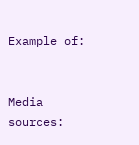Example of:


Media sources: